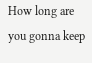How long are you gonna keep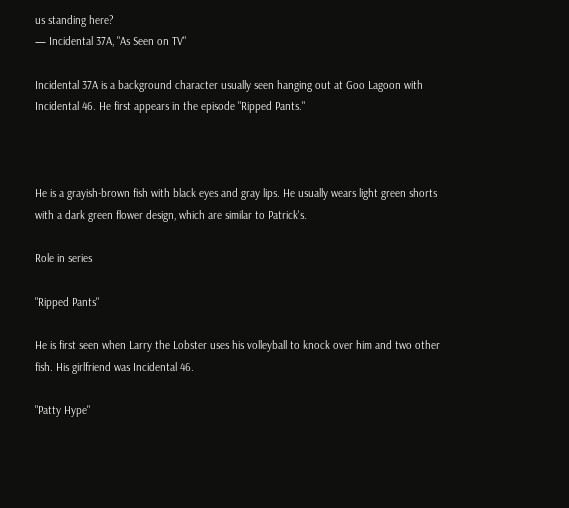us standing here?
— Incidental 37A, "As Seen on TV"

Incidental 37A is a background character usually seen hanging out at Goo Lagoon with Incidental 46. He first appears in the episode "Ripped Pants."



He is a grayish-brown fish with black eyes and gray lips. He usually wears light green shorts with a dark green flower design, which are similar to Patrick's.

Role in series

"Ripped Pants"

He is first seen when Larry the Lobster uses his volleyball to knock over him and two other fish. His girlfriend was Incidental 46.

"Patty Hype"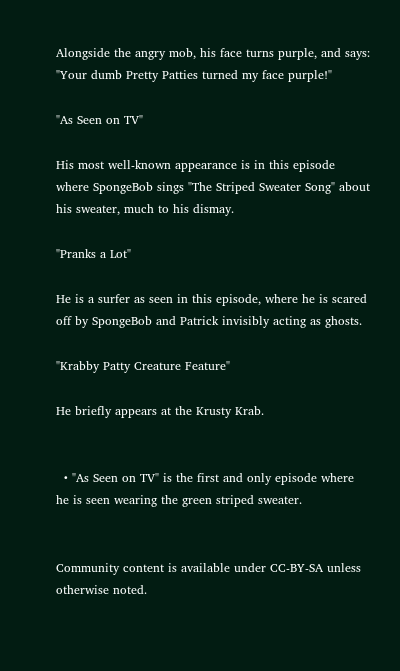Alongside the angry mob, his face turns purple, and says: "Your dumb Pretty Patties turned my face purple!"

"As Seen on TV"

His most well-known appearance is in this episode where SpongeBob sings "The Striped Sweater Song" about his sweater, much to his dismay.

"Pranks a Lot"

He is a surfer as seen in this episode, where he is scared off by SpongeBob and Patrick invisibly acting as ghosts.

"Krabby Patty Creature Feature"

He briefly appears at the Krusty Krab.


  • "As Seen on TV" is the first and only episode where he is seen wearing the green striped sweater.


Community content is available under CC-BY-SA unless otherwise noted.